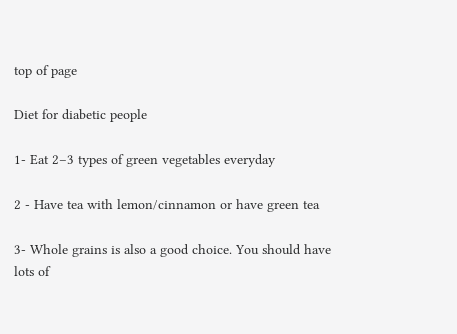top of page

Diet for diabetic people

1- Eat 2–3 types of green vegetables everyday

2 - Have tea with lemon/cinnamon or have green tea

3- Whole grains is also a good choice. You should have lots of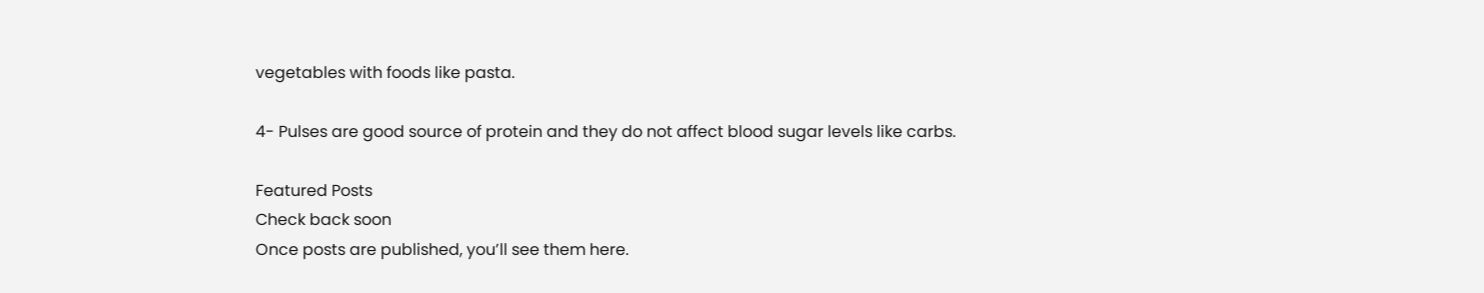vegetables with foods like pasta.

4- Pulses are good source of protein and they do not affect blood sugar levels like carbs.

Featured Posts
Check back soon
Once posts are published, you’ll see them here.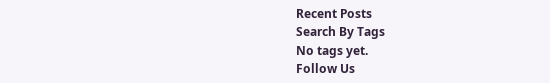Recent Posts
Search By Tags
No tags yet.
Follow Us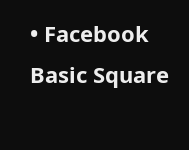• Facebook Basic Square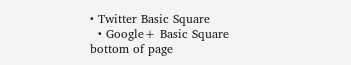• Twitter Basic Square
  • Google+ Basic Square
bottom of page